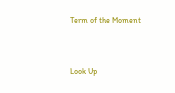Term of the Moment


Look Up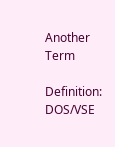Another Term

Definition: DOS/VSE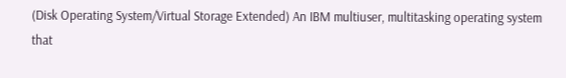(Disk Operating System/Virtual Storage Extended) An IBM multiuser, multitasking operating system that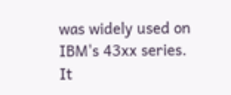was widely used on IBM's 43xx series. It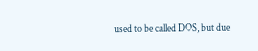used to be called DOS, but due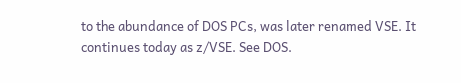to the abundance of DOS PCs, was later renamed VSE. It continues today as z/VSE. See DOS.